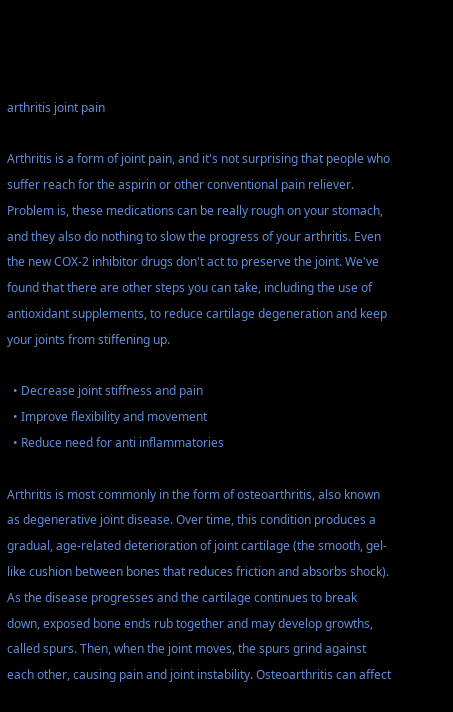arthritis joint pain

Arthritis is a form of joint pain, and it's not surprising that people who suffer reach for the aspirin or other conventional pain reliever. Problem is, these medications can be really rough on your stomach, and they also do nothing to slow the progress of your arthritis. Even the new COX-2 inhibitor drugs don't act to preserve the joint. We've found that there are other steps you can take, including the use of antioxidant supplements, to reduce cartilage degeneration and keep your joints from stiffening up.

  • Decrease joint stiffness and pain
  • Improve flexibility and movement
  • Reduce need for anti inflammatories

Arthritis is most commonly in the form of osteoarthritis, also known as degenerative joint disease. Over time, this condition produces a gradual, age-related deterioration of joint cartilage (the smooth, gel-like cushion between bones that reduces friction and absorbs shock). As the disease progresses and the cartilage continues to break down, exposed bone ends rub together and may develop growths, called spurs. Then, when the joint moves, the spurs grind against each other, causing pain and joint instability. Osteoarthritis can affect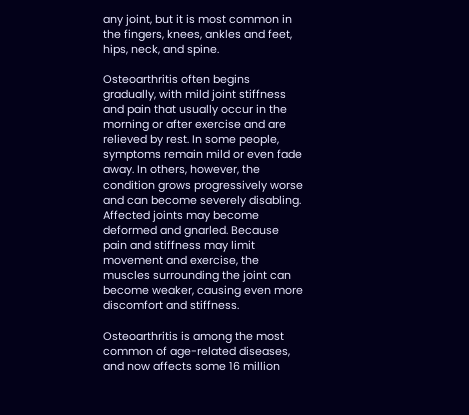any joint, but it is most common in the fingers, knees, ankles and feet, hips, neck, and spine.

Osteoarthritis often begins gradually, with mild joint stiffness and pain that usually occur in the morning or after exercise and are relieved by rest. In some people, symptoms remain mild or even fade away. In others, however, the condition grows progressively worse and can become severely disabling. Affected joints may become deformed and gnarled. Because pain and stiffness may limit movement and exercise, the muscles surrounding the joint can become weaker, causing even more discomfort and stiffness.

Osteoarthritis is among the most common of age-related diseases, and now affects some 16 million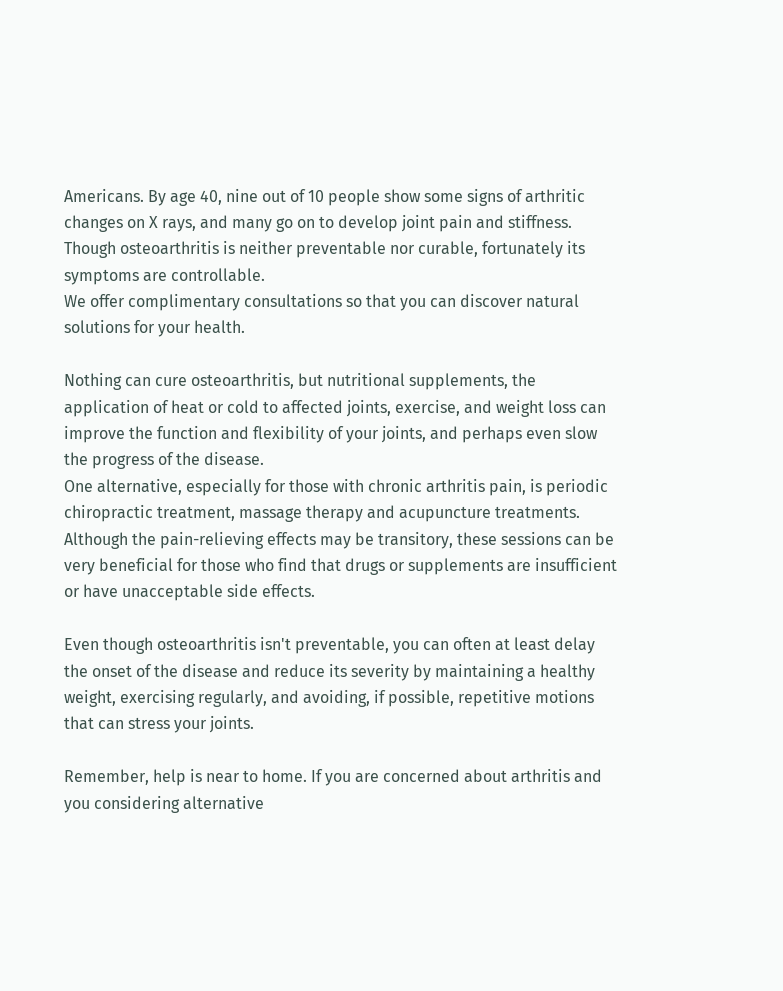Americans. By age 40, nine out of 10 people show some signs of arthritic changes on X rays, and many go on to develop joint pain and stiffness. Though osteoarthritis is neither preventable nor curable, fortunately its symptoms are controllable.
We offer complimentary consultations so that you can discover natural solutions for your health.

Nothing can cure osteoarthritis, but nutritional supplements, the application of heat or cold to affected joints, exercise, and weight loss can improve the function and flexibility of your joints, and perhaps even slow the progress of the disease.
One alternative, especially for those with chronic arthritis pain, is periodic chiropractic treatment, massage therapy and acupuncture treatments. Although the pain-relieving effects may be transitory, these sessions can be very beneficial for those who find that drugs or supplements are insufficient or have unacceptable side effects.

Even though osteoarthritis isn't preventable, you can often at least delay the onset of the disease and reduce its severity by maintaining a healthy weight, exercising regularly, and avoiding, if possible, repetitive motions that can stress your joints.

Remember, help is near to home. If you are concerned about arthritis and you considering alternative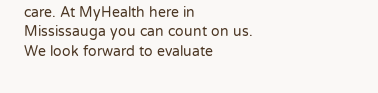care. At MyHealth here in Mississauga you can count on us. We look forward to evaluate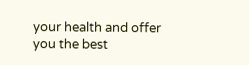your health and offer you the best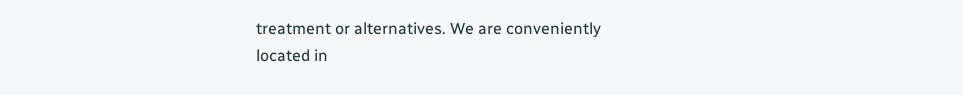treatment or alternatives. We are conveniently located in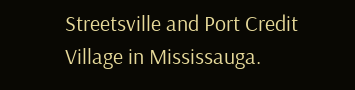Streetsville and Port Credit Village in Mississauga.